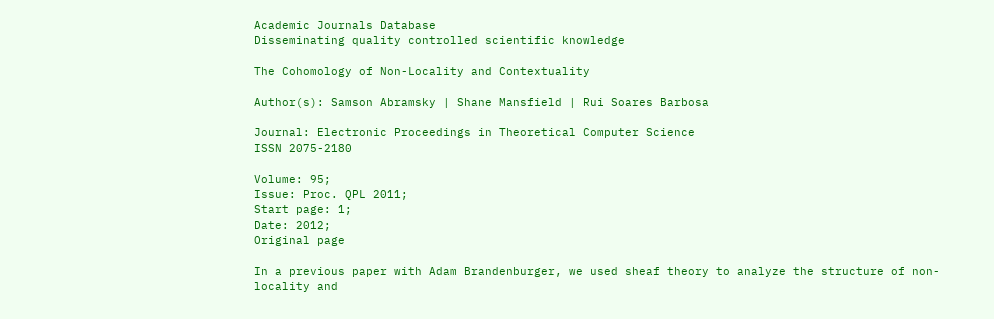Academic Journals Database
Disseminating quality controlled scientific knowledge

The Cohomology of Non-Locality and Contextuality

Author(s): Samson Abramsky | Shane Mansfield | Rui Soares Barbosa

Journal: Electronic Proceedings in Theoretical Computer Science
ISSN 2075-2180

Volume: 95;
Issue: Proc. QPL 2011;
Start page: 1;
Date: 2012;
Original page

In a previous paper with Adam Brandenburger, we used sheaf theory to analyze the structure of non-locality and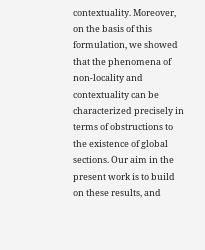contextuality. Moreover, on the basis of this formulation, we showed that the phenomena of non-locality and contextuality can be characterized precisely in terms of obstructions to the existence of global sections. Our aim in the present work is to build on these results, and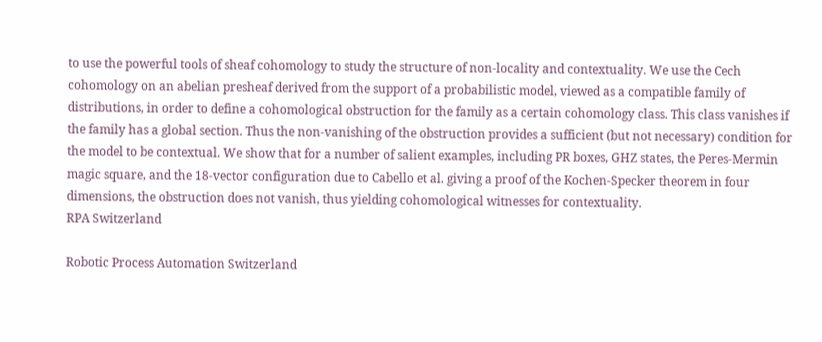to use the powerful tools of sheaf cohomology to study the structure of non-locality and contextuality. We use the Cech cohomology on an abelian presheaf derived from the support of a probabilistic model, viewed as a compatible family of distributions, in order to define a cohomological obstruction for the family as a certain cohomology class. This class vanishes if the family has a global section. Thus the non-vanishing of the obstruction provides a sufficient (but not necessary) condition for the model to be contextual. We show that for a number of salient examples, including PR boxes, GHZ states, the Peres-Mermin magic square, and the 18-vector configuration due to Cabello et al. giving a proof of the Kochen-Specker theorem in four dimensions, the obstruction does not vanish, thus yielding cohomological witnesses for contextuality.
RPA Switzerland

Robotic Process Automation Switzerland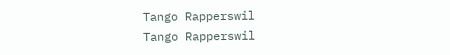Tango Rapperswil
Tango Rapperswil